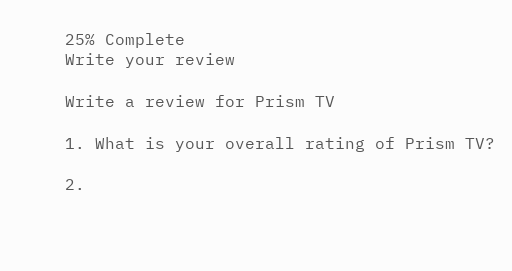25% Complete
Write your review

Write a review for Prism TV

1. What is your overall rating of Prism TV?

2.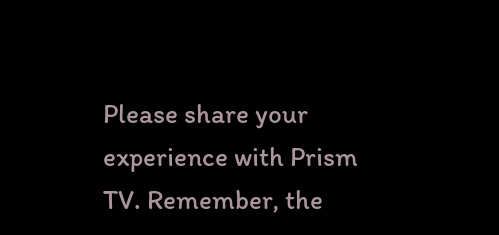Please share your experience with Prism TV. Remember, the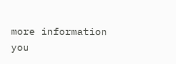more information you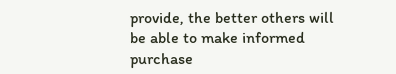provide, the better others will be able to make informed purchase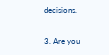decisions.


3. Are you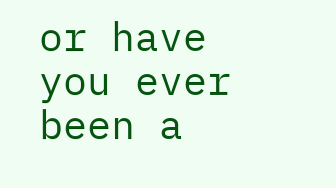or have you ever been a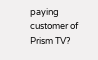paying customer of Prism TV?